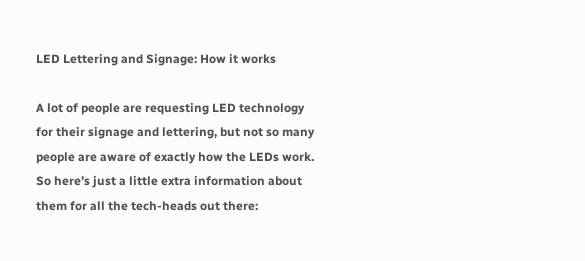LED Lettering and Signage: How it works

A lot of people are requesting LED technology for their signage and lettering, but not so many people are aware of exactly how the LEDs work. So here’s just a little extra information about them for all the tech-heads out there: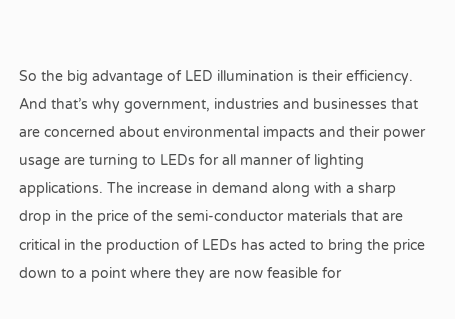So the big advantage of LED illumination is their efficiency. And that’s why government, industries and businesses that are concerned about environmental impacts and their power usage are turning to LEDs for all manner of lighting applications. The increase in demand along with a sharp drop in the price of the semi-conductor materials that are critical in the production of LEDs has acted to bring the price down to a point where they are now feasible for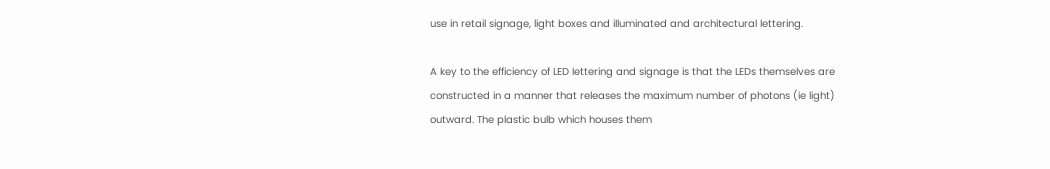use in retail signage, light boxes and illuminated and architectural lettering.

A key to the efficiency of LED lettering and signage is that the LEDs themselves are constructed in a manner that releases the maximum number of photons (ie light) outward. The plastic bulb which houses them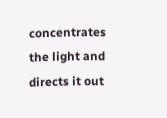concentrates the light and directs it out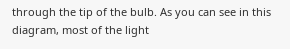through the tip of the bulb. As you can see in this diagram, most of the light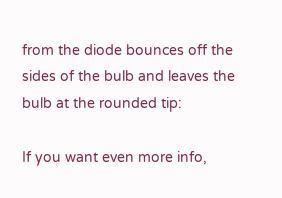from the diode bounces off the sides of the bulb and leaves the bulb at the rounded tip:

If you want even more info,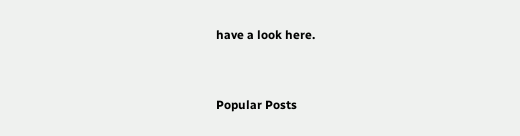have a look here.


Popular Posts